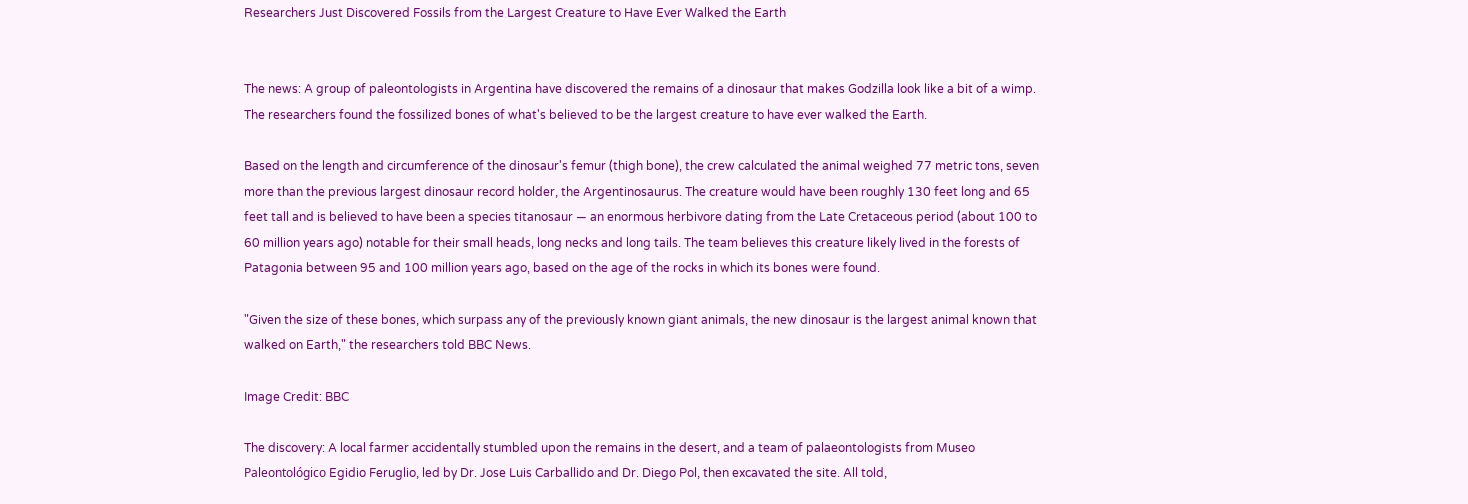Researchers Just Discovered Fossils from the Largest Creature to Have Ever Walked the Earth


The news: A group of paleontologists in Argentina have discovered the remains of a dinosaur that makes Godzilla look like a bit of a wimp. The researchers found the fossilized bones of what's believed to be the largest creature to have ever walked the Earth.

Based on the length and circumference of the dinosaur's femur (thigh bone), the crew calculated the animal weighed 77 metric tons, seven more than the previous largest dinosaur record holder, the Argentinosaurus. The creature would have been roughly 130 feet long and 65 feet tall and is believed to have been a species titanosaur — an enormous herbivore dating from the Late Cretaceous period (about 100 to 60 million years ago) notable for their small heads, long necks and long tails. The team believes this creature likely lived in the forests of Patagonia between 95 and 100 million years ago, based on the age of the rocks in which its bones were found.

"Given the size of these bones, which surpass any of the previously known giant animals, the new dinosaur is the largest animal known that walked on Earth," the researchers told BBC News.

Image Credit: BBC

The discovery: A local farmer accidentally stumbled upon the remains in the desert, and a team of palaeontologists from Museo Paleontológico Egidio Feruglio, led by Dr. Jose Luis Carballido and Dr. Diego Pol, then excavated the site. All told,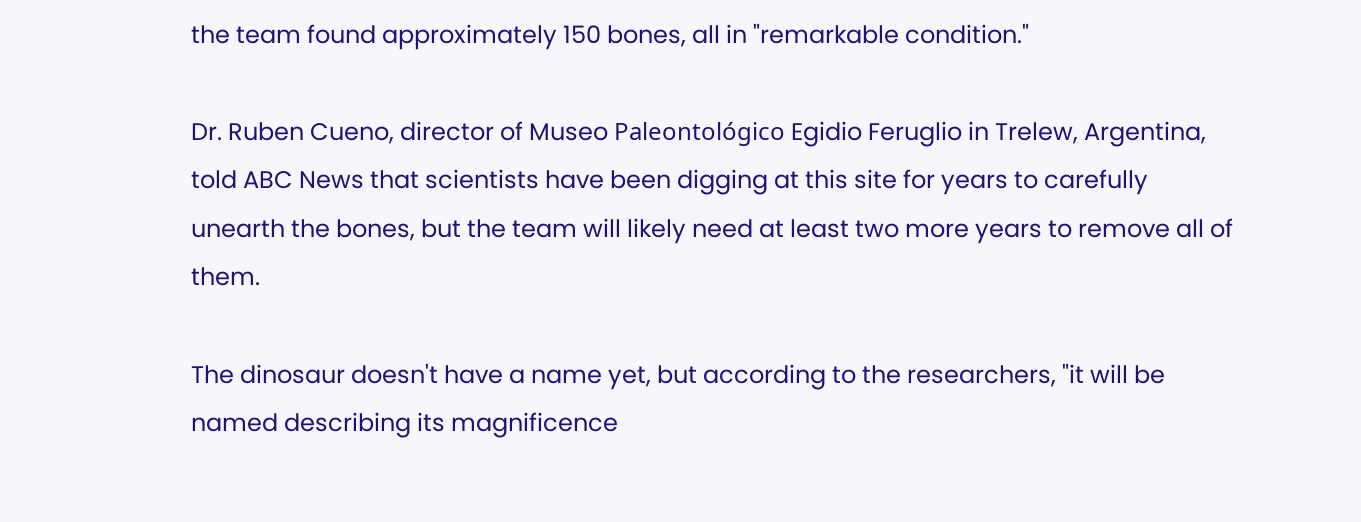the team found approximately 150 bones, all in "remarkable condition."

Dr. Ruben Cueno, director of Museo Paleontológico Egidio Feruglio in Trelew, Argentina, told ABC News that scientists have been digging at this site for years to carefully unearth the bones, but the team will likely need at least two more years to remove all of them.

The dinosaur doesn't have a name yet, but according to the researchers, "it will be named describing its magnificence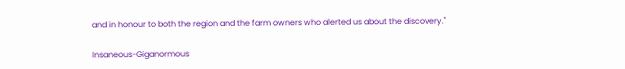and in honour to both the region and the farm owners who alerted us about the discovery."

Insaneous-Giganormous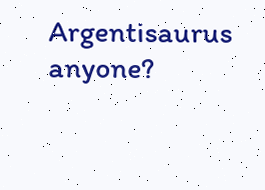Argentisaurus anyone?